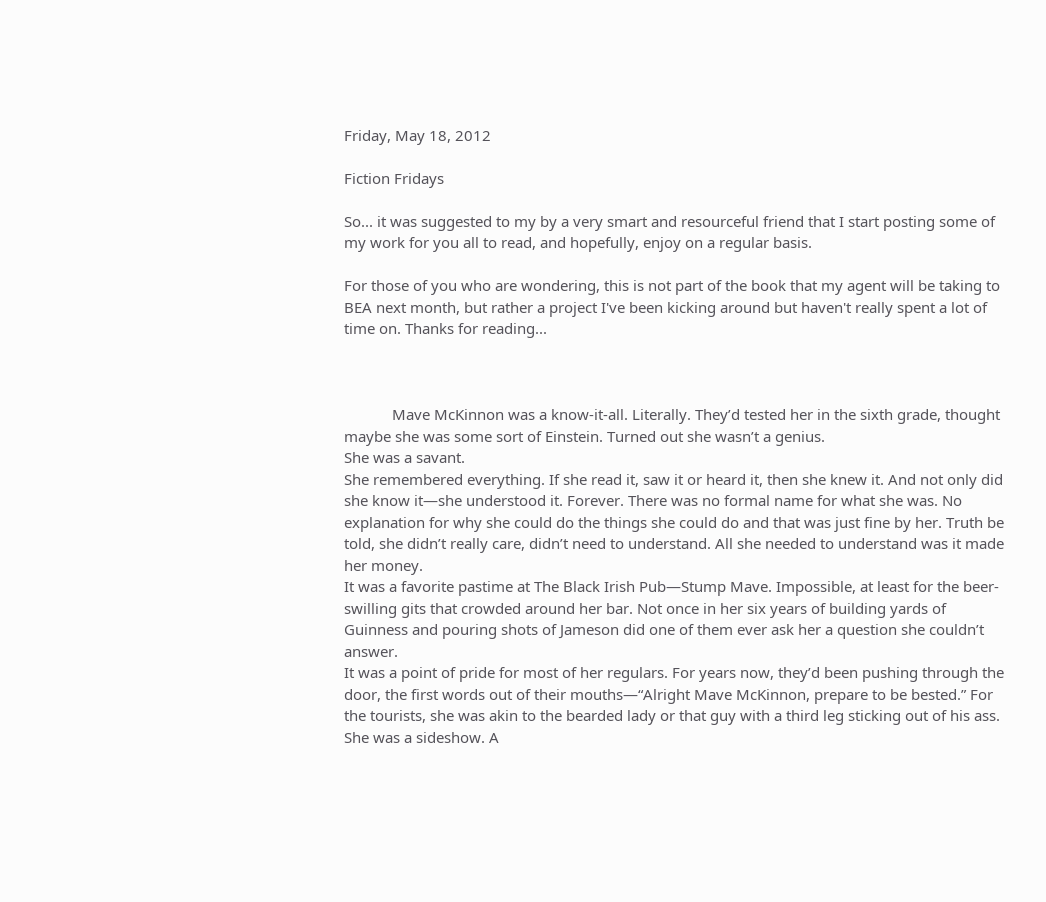Friday, May 18, 2012

Fiction Fridays

So... it was suggested to my by a very smart and resourceful friend that I start posting some of my work for you all to read, and hopefully, enjoy on a regular basis.

For those of you who are wondering, this is not part of the book that my agent will be taking to BEA next month, but rather a project I've been kicking around but haven't really spent a lot of time on. Thanks for reading...



            Mave McKinnon was a know-it-all. Literally. They’d tested her in the sixth grade, thought maybe she was some sort of Einstein. Turned out she wasn’t a genius.
She was a savant.
She remembered everything. If she read it, saw it or heard it, then she knew it. And not only did she know it—she understood it. Forever. There was no formal name for what she was. No explanation for why she could do the things she could do and that was just fine by her. Truth be told, she didn’t really care, didn’t need to understand. All she needed to understand was it made her money.
It was a favorite pastime at The Black Irish Pub—Stump Mave. Impossible, at least for the beer-swilling gits that crowded around her bar. Not once in her six years of building yards of Guinness and pouring shots of Jameson did one of them ever ask her a question she couldn’t answer.
It was a point of pride for most of her regulars. For years now, they’d been pushing through the door, the first words out of their mouths—“Alright Mave McKinnon, prepare to be bested.” For the tourists, she was akin to the bearded lady or that guy with a third leg sticking out of his ass. She was a sideshow. A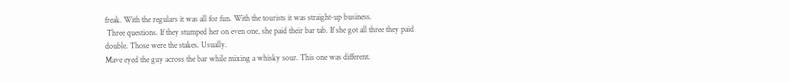freak. With the regulars it was all for fun. With the tourists it was straight-up business.
 Three questions. If they stumped her on even one, she paid their bar tab. If she got all three they paid double. Those were the stakes. Usually.
Mave eyed the guy across the bar while mixing a whisky sour. This one was different.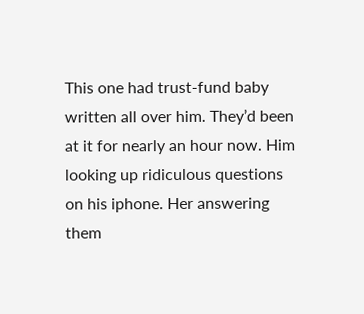This one had trust-fund baby written all over him. They’d been at it for nearly an hour now. Him looking up ridiculous questions on his iphone. Her answering them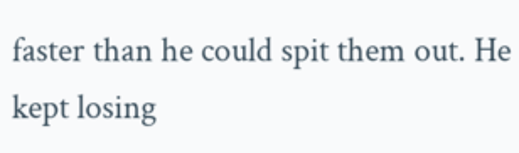faster than he could spit them out. He kept losing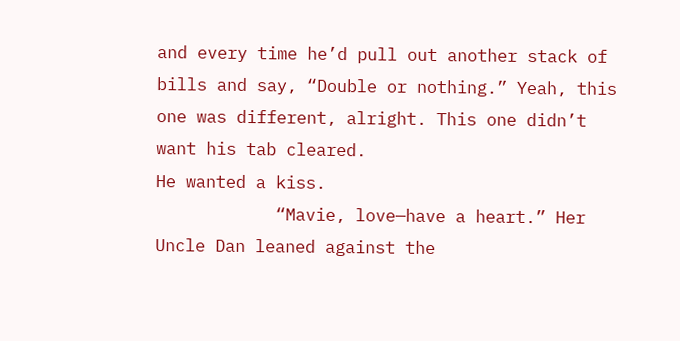and every time he’d pull out another stack of bills and say, “Double or nothing.” Yeah, this one was different, alright. This one didn’t want his tab cleared.
He wanted a kiss.
            “Mavie, love—have a heart.” Her Uncle Dan leaned against the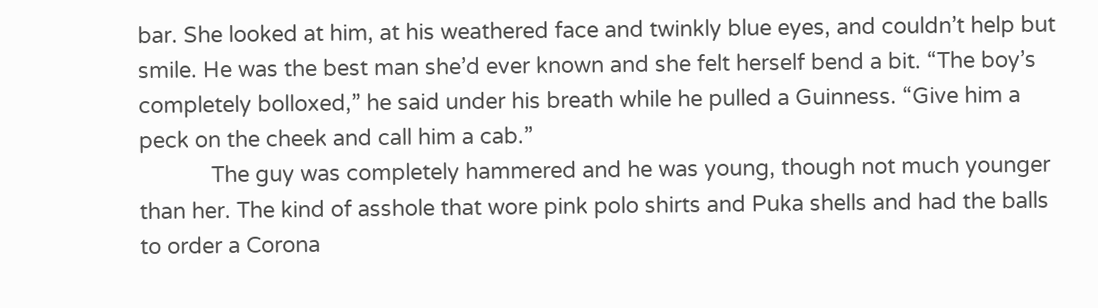bar. She looked at him, at his weathered face and twinkly blue eyes, and couldn’t help but smile. He was the best man she’d ever known and she felt herself bend a bit. “The boy’s completely bolloxed,” he said under his breath while he pulled a Guinness. “Give him a peck on the cheek and call him a cab.”
            The guy was completely hammered and he was young, though not much younger than her. The kind of asshole that wore pink polo shirts and Puka shells and had the balls to order a Corona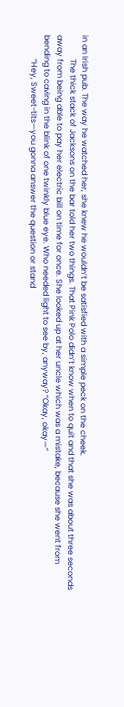in an Irish pub. The way he watched her, she knew he wouldn’t be satisfied with a simple peck on the cheek.
            The thick stack of Jacksons on the bar told her two things. That Pink Polo didn’t know when to quit and that she was about three seconds away from being able to pay her electric bill on time for once. She looked up at her uncle which was a mistake, because she went from bending to caving in the blink of one twinkly blue eye. Who needed light to see by, anyway? “Okay, okay—”
            “Hey, Sweet-tits—you gonna answer the question or stand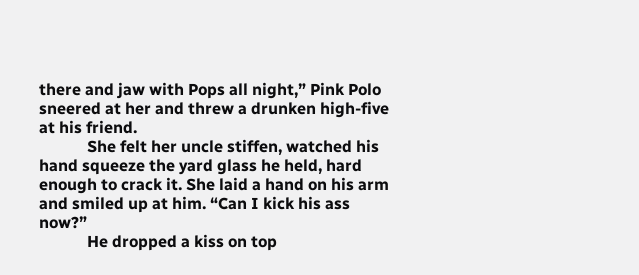there and jaw with Pops all night,” Pink Polo sneered at her and threw a drunken high-five at his friend.
            She felt her uncle stiffen, watched his hand squeeze the yard glass he held, hard enough to crack it. She laid a hand on his arm and smiled up at him. “Can I kick his ass now?”
            He dropped a kiss on top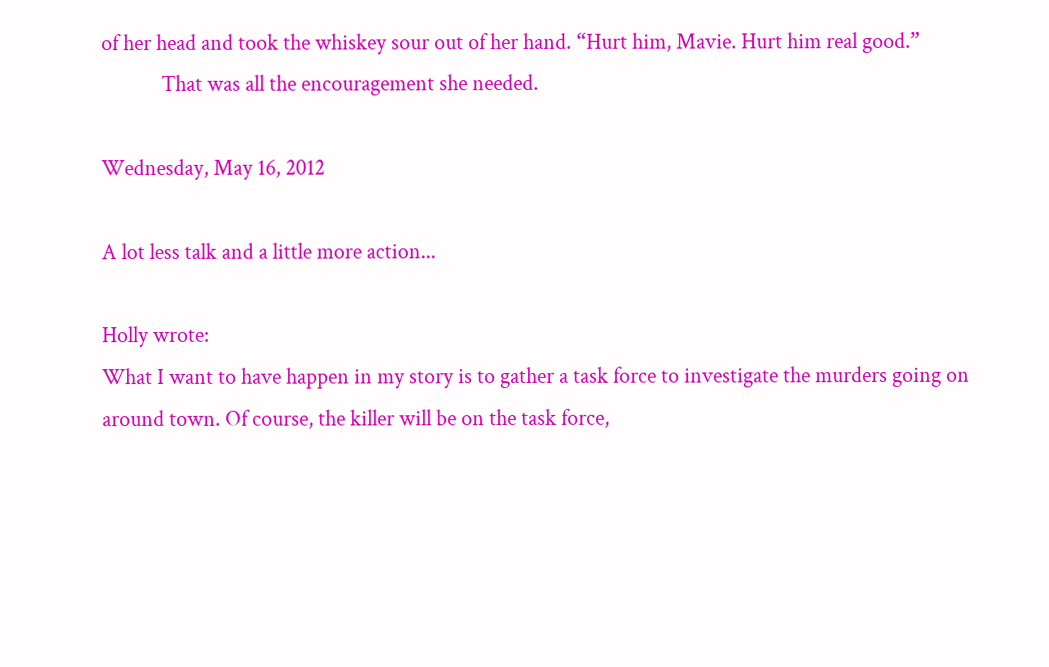of her head and took the whiskey sour out of her hand. “Hurt him, Mavie. Hurt him real good.”
            That was all the encouragement she needed.

Wednesday, May 16, 2012

A lot less talk and a little more action...

Holly wrote:
What I want to have happen in my story is to gather a task force to investigate the murders going on around town. Of course, the killer will be on the task force,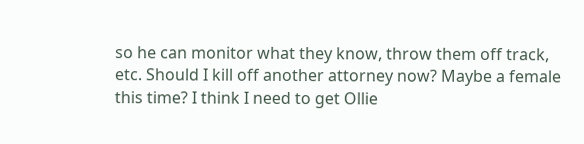so he can monitor what they know, throw them off track, etc. Should I kill off another attorney now? Maybe a female this time? I think I need to get Ollie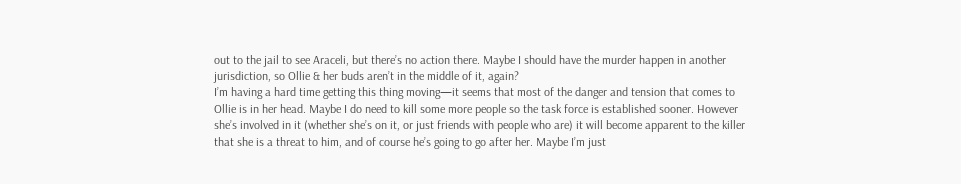out to the jail to see Araceli, but there’s no action there. Maybe I should have the murder happen in another jurisdiction, so Ollie & her buds aren’t in the middle of it, again?
I’m having a hard time getting this thing moving—it seems that most of the danger and tension that comes to Ollie is in her head. Maybe I do need to kill some more people so the task force is established sooner. However she’s involved in it (whether she’s on it, or just friends with people who are) it will become apparent to the killer that she is a threat to him, and of course he’s going to go after her. Maybe I’m just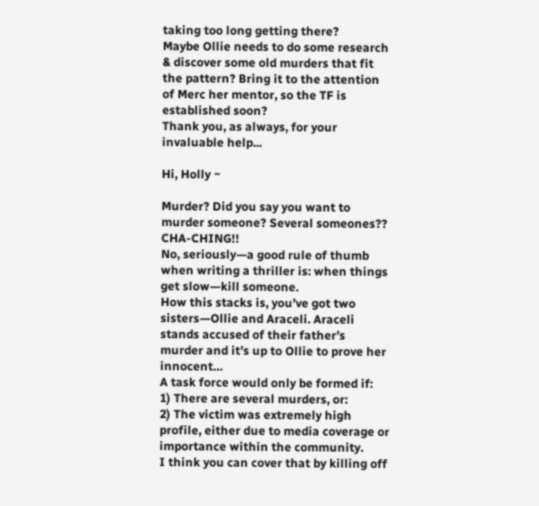taking too long getting there?
Maybe Ollie needs to do some research & discover some old murders that fit the pattern? Bring it to the attention of Merc her mentor, so the TF is established soon?
Thank you, as always, for your invaluable help...

Hi, Holly ~

Murder? Did you say you want to murder someone? Several someones??  CHA-CHING!!
No, seriously—a good rule of thumb when writing a thriller is: when things get slow—kill someone.
How this stacks is, you’ve got two sisters—Ollie and Araceli. Araceli stands accused of their father’s murder and it’s up to Ollie to prove her innocent…
A task force would only be formed if:
1) There are several murders, or:
2) The victim was extremely high profile, either due to media coverage or importance within the community.
I think you can cover that by killing off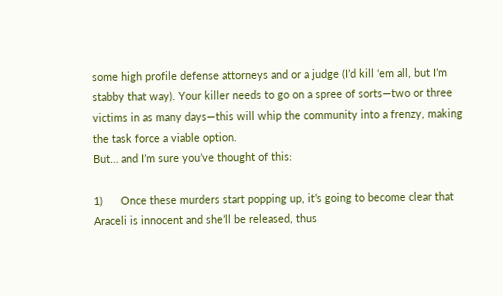some high profile defense attorneys and or a judge (I’d kill ‘em all, but I’m stabby that way). Your killer needs to go on a spree of sorts—two or three victims in as many days—this will whip the community into a frenzy, making the task force a viable option.
But… and I’m sure you’ve thought of this:

1)      Once these murders start popping up, it’s going to become clear that Araceli is innocent and she’ll be released, thus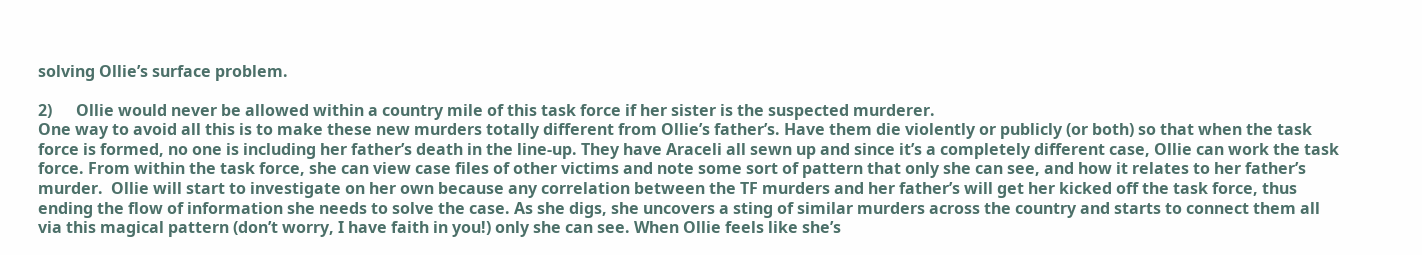solving Ollie’s surface problem.

2)      Ollie would never be allowed within a country mile of this task force if her sister is the suspected murderer.
One way to avoid all this is to make these new murders totally different from Ollie’s father’s. Have them die violently or publicly (or both) so that when the task force is formed, no one is including her father’s death in the line-up. They have Araceli all sewn up and since it’s a completely different case, Ollie can work the task force. From within the task force, she can view case files of other victims and note some sort of pattern that only she can see, and how it relates to her father’s murder.  Ollie will start to investigate on her own because any correlation between the TF murders and her father’s will get her kicked off the task force, thus ending the flow of information she needs to solve the case. As she digs, she uncovers a sting of similar murders across the country and starts to connect them all via this magical pattern (don’t worry, I have faith in you!) only she can see. When Ollie feels like she’s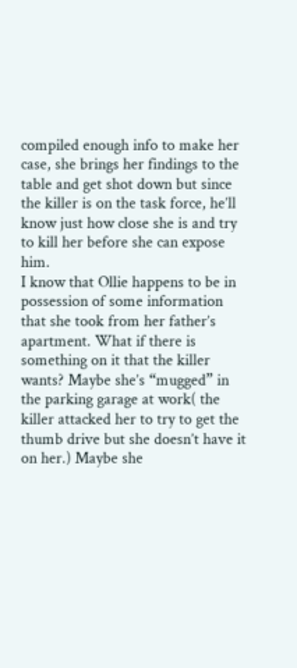compiled enough info to make her case, she brings her findings to the table and get shot down but since the killer is on the task force, he’ll know just how close she is and try to kill her before she can expose him.
I know that Ollie happens to be in possession of some information that she took from her father’s apartment. What if there is something on it that the killer wants? Maybe she’s “mugged” in the parking garage at work( the killer attacked her to try to get the thumb drive but she doesn’t have it on her.) Maybe she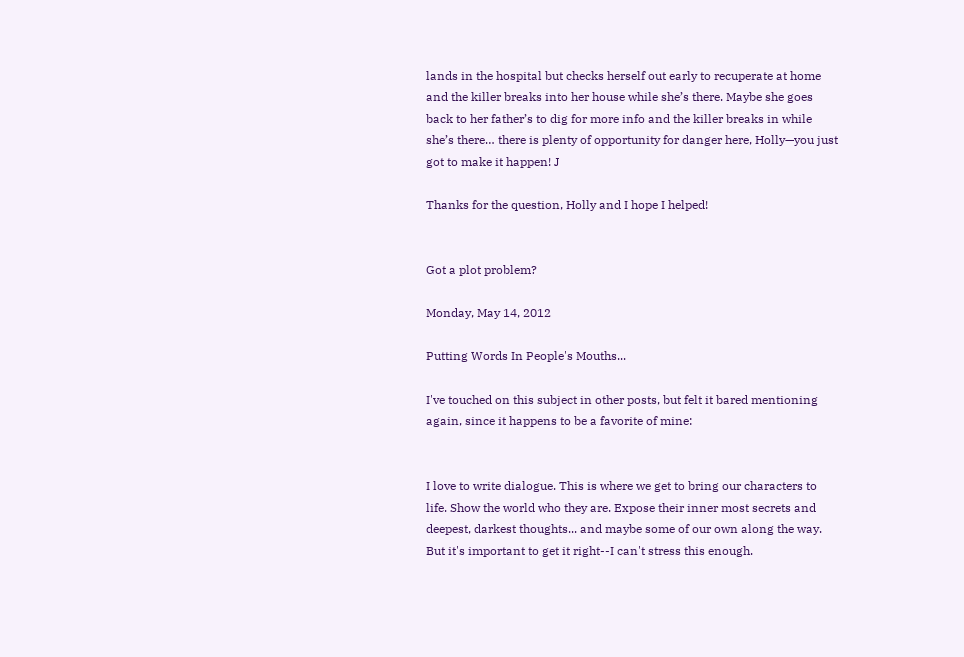lands in the hospital but checks herself out early to recuperate at home and the killer breaks into her house while she’s there. Maybe she goes back to her father’s to dig for more info and the killer breaks in while she’s there… there is plenty of opportunity for danger here, Holly—you just got to make it happen! J

Thanks for the question, Holly and I hope I helped!


Got a plot problem?

Monday, May 14, 2012

Putting Words In People's Mouths...

I've touched on this subject in other posts, but felt it bared mentioning again, since it happens to be a favorite of mine:


I love to write dialogue. This is where we get to bring our characters to life. Show the world who they are. Expose their inner most secrets and deepest, darkest thoughts... and maybe some of our own along the way. But it's important to get it right--I can't stress this enough.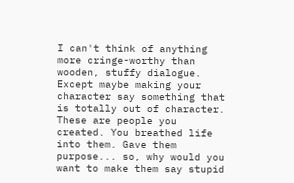I can't think of anything more cringe-worthy than wooden, stuffy dialogue. Except maybe making your character say something that is totally out of character.
These are people you created. You breathed life into them. Gave them purpose... so, why would you want to make them say stupid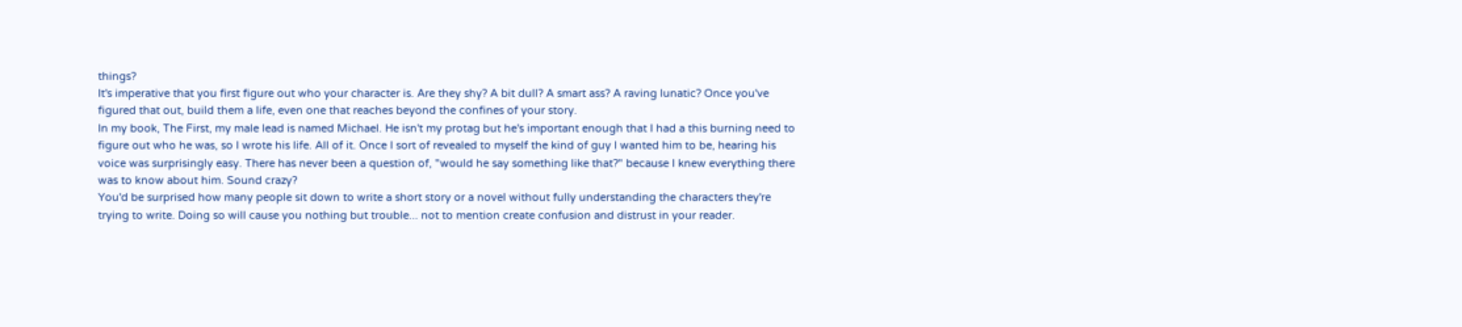things?
It's imperative that you first figure out who your character is. Are they shy? A bit dull? A smart ass? A raving lunatic? Once you've figured that out, build them a life, even one that reaches beyond the confines of your story.
In my book, The First, my male lead is named Michael. He isn't my protag but he's important enough that I had a this burning need to figure out who he was, so I wrote his life. All of it. Once I sort of revealed to myself the kind of guy I wanted him to be, hearing his voice was surprisingly easy. There has never been a question of, "would he say something like that?" because I knew everything there was to know about him. Sound crazy?
You'd be surprised how many people sit down to write a short story or a novel without fully understanding the characters they're trying to write. Doing so will cause you nothing but trouble... not to mention create confusion and distrust in your reader.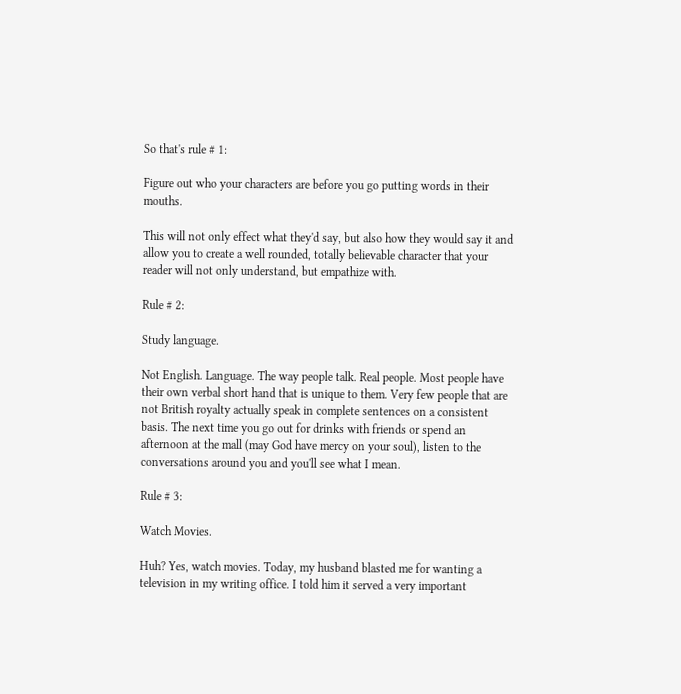So that's rule # 1:

Figure out who your characters are before you go putting words in their mouths.

This will not only effect what they'd say, but also how they would say it and allow you to create a well rounded, totally believable character that your reader will not only understand, but empathize with.

Rule # 2:

Study language.

Not English. Language. The way people talk. Real people. Most people have their own verbal short hand that is unique to them. Very few people that are not British royalty actually speak in complete sentences on a consistent basis. The next time you go out for drinks with friends or spend an afternoon at the mall (may God have mercy on your soul), listen to the conversations around you and you'll see what I mean.

Rule # 3:

Watch Movies.

Huh? Yes, watch movies. Today, my husband blasted me for wanting a television in my writing office. I told him it served a very important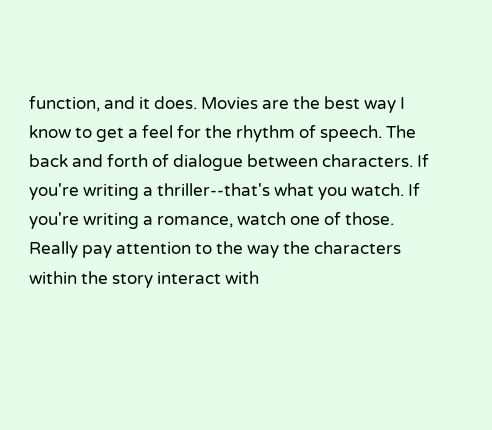function, and it does. Movies are the best way I know to get a feel for the rhythm of speech. The back and forth of dialogue between characters. If you're writing a thriller--that's what you watch. If you're writing a romance, watch one of those. Really pay attention to the way the characters within the story interact with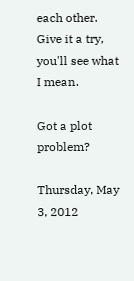each other. Give it a try, you'll see what I mean.

Got a plot problem?

Thursday, May 3, 2012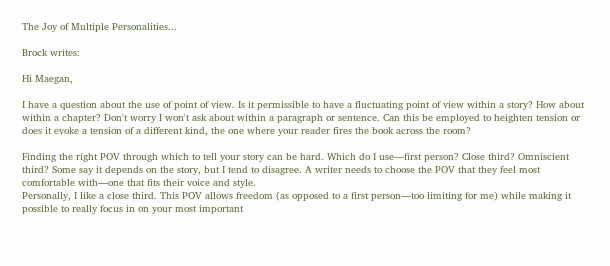The Joy of Multiple Personalities...

Brock writes:

Hi Maegan,

I have a question about the use of point of view. Is it permissible to have a fluctuating point of view within a story? How about within a chapter? Don't worry I won't ask about within a paragraph or sentence. Can this be employed to heighten tension or does it evoke a tension of a different kind, the one where your reader fires the book across the room?

Finding the right POV through which to tell your story can be hard. Which do I use—first person? Close third? Omniscient third? Some say it depends on the story, but I tend to disagree. A writer needs to choose the POV that they feel most comfortable with—one that fits their voice and style.
Personally, I like a close third. This POV allows freedom (as opposed to a first person—too limiting for me) while making it possible to really focus in on your most important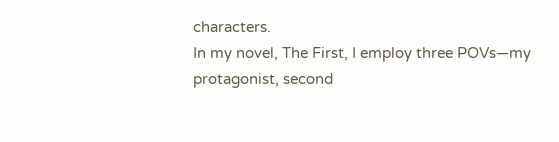characters.
In my novel, The First, I employ three POVs—my protagonist, second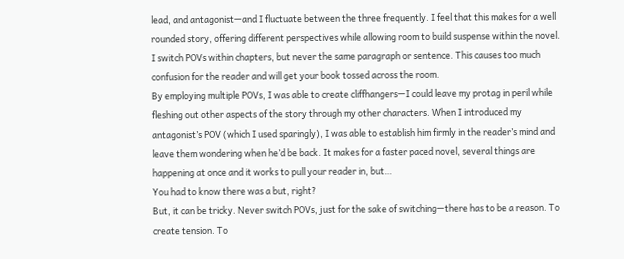lead, and antagonist—and I fluctuate between the three frequently. I feel that this makes for a well rounded story, offering different perspectives while allowing room to build suspense within the novel. I switch POVs within chapters, but never the same paragraph or sentence. This causes too much confusion for the reader and will get your book tossed across the room.
By employing multiple POVs, I was able to create cliffhangers—I could leave my protag in peril while fleshing out other aspects of the story through my other characters. When I introduced my antagonist’s POV (which I used sparingly), I was able to establish him firmly in the reader’s mind and leave them wondering when he’d be back. It makes for a faster paced novel, several things are happening at once and it works to pull your reader in, but…
You had to know there was a but, right?
But, it can be tricky. Never switch POVs, just for the sake of switching—there has to be a reason. To create tension. To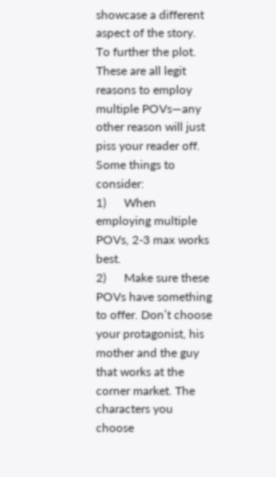showcase a different aspect of the story. To further the plot. These are all legit reasons to employ multiple POVs—any other reason will just piss your reader off.
Some things to consider:
1)      When employing multiple POVs, 2-3 max works best.
2)      Make sure these POVs have something to offer. Don’t choose your protagonist, his mother and the guy that works at the corner market. The characters you choose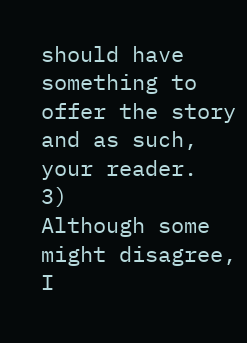should have something to offer the story and as such, your reader.
3)      Although some might disagree, I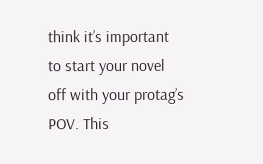think it’s important to start your novel off with your protag’s POV. This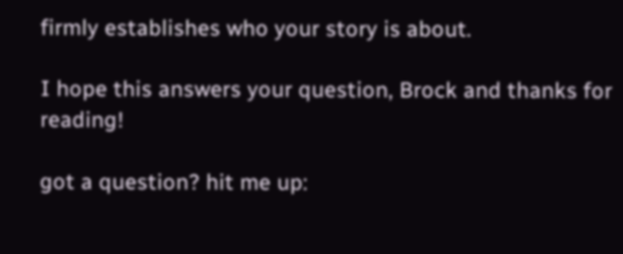firmly establishes who your story is about.

I hope this answers your question, Brock and thanks for reading!

got a question? hit me up: